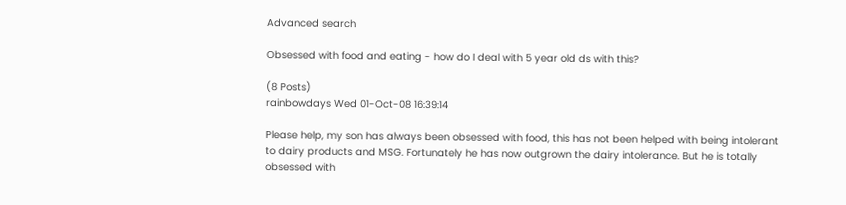Advanced search

Obsessed with food and eating - how do I deal with 5 year old ds with this?

(8 Posts)
rainbowdays Wed 01-Oct-08 16:39:14

Please help, my son has always been obsessed with food, this has not been helped with being intolerant to dairy products and MSG. Fortunately he has now outgrown the dairy intolerance. But he is totally obsessed with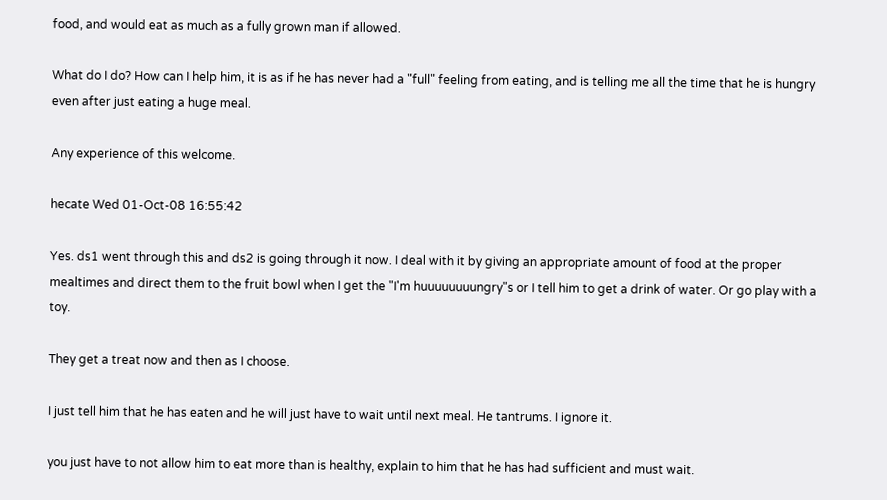food, and would eat as much as a fully grown man if allowed.

What do I do? How can I help him, it is as if he has never had a "full" feeling from eating, and is telling me all the time that he is hungry even after just eating a huge meal.

Any experience of this welcome.

hecate Wed 01-Oct-08 16:55:42

Yes. ds1 went through this and ds2 is going through it now. I deal with it by giving an appropriate amount of food at the proper mealtimes and direct them to the fruit bowl when I get the "I'm huuuuuuuungry"s or I tell him to get a drink of water. Or go play with a toy.

They get a treat now and then as I choose.

I just tell him that he has eaten and he will just have to wait until next meal. He tantrums. I ignore it.

you just have to not allow him to eat more than is healthy, explain to him that he has had sufficient and must wait.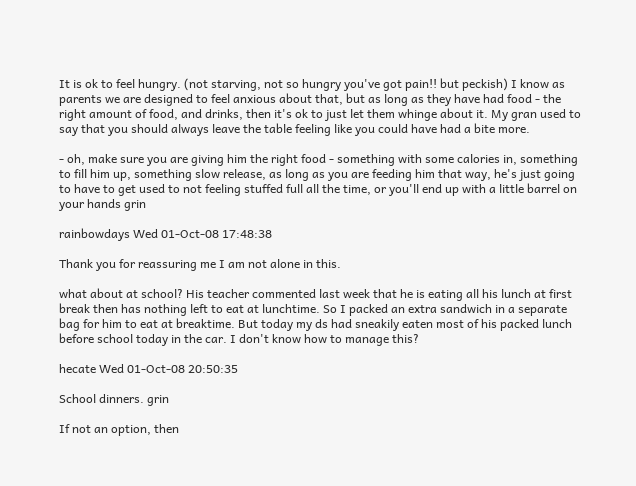It is ok to feel hungry. (not starving, not so hungry you've got pain!! but peckish) I know as parents we are designed to feel anxious about that, but as long as they have had food - the right amount of food, and drinks, then it's ok to just let them whinge about it. My gran used to say that you should always leave the table feeling like you could have had a bite more.

- oh, make sure you are giving him the right food - something with some calories in, something to fill him up, something slow release, as long as you are feeding him that way, he's just going to have to get used to not feeling stuffed full all the time, or you'll end up with a little barrel on your hands grin

rainbowdays Wed 01-Oct-08 17:48:38

Thank you for reassuring me I am not alone in this.

what about at school? His teacher commented last week that he is eating all his lunch at first break then has nothing left to eat at lunchtime. So I packed an extra sandwich in a separate bag for him to eat at breaktime. But today my ds had sneakily eaten most of his packed lunch before school today in the car. I don't know how to manage this?

hecate Wed 01-Oct-08 20:50:35

School dinners. grin

If not an option, then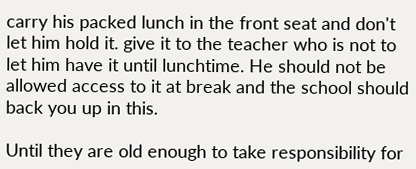carry his packed lunch in the front seat and don't let him hold it. give it to the teacher who is not to let him have it until lunchtime. He should not be allowed access to it at break and the school should back you up in this.

Until they are old enough to take responsibility for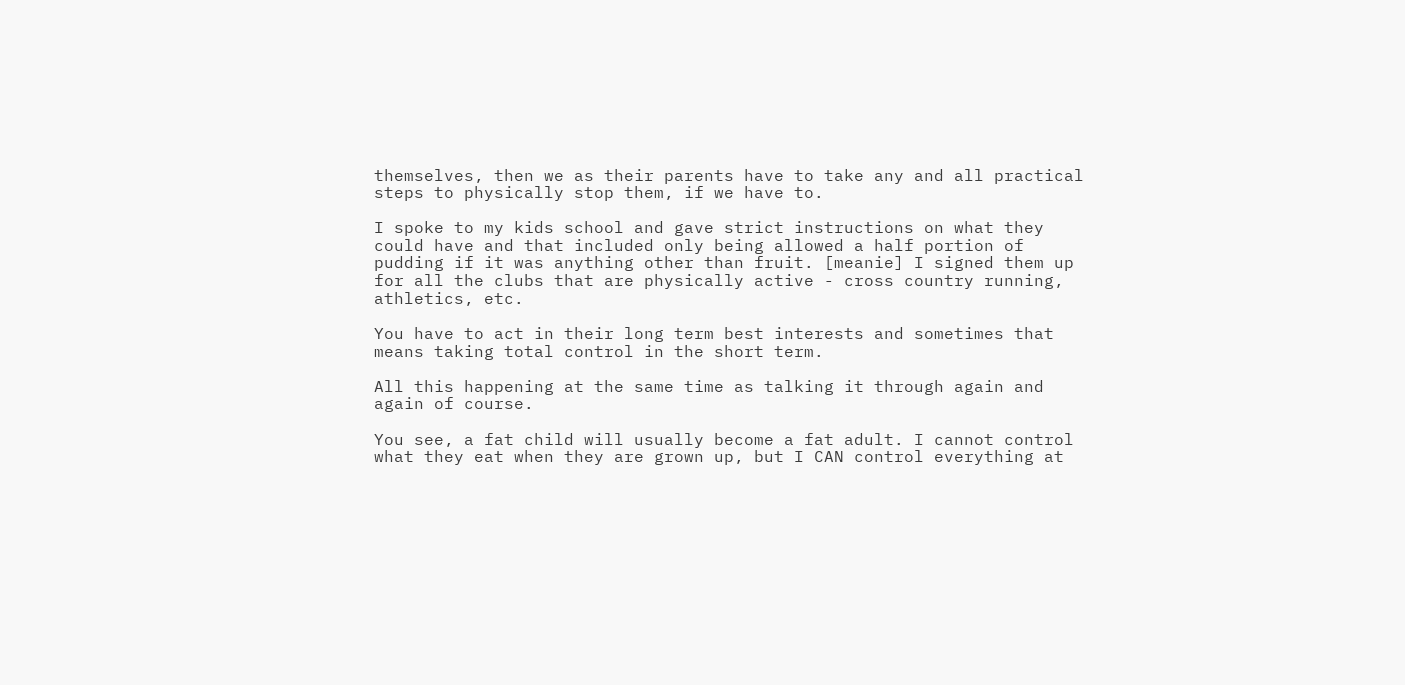themselves, then we as their parents have to take any and all practical steps to physically stop them, if we have to.

I spoke to my kids school and gave strict instructions on what they could have and that included only being allowed a half portion of pudding if it was anything other than fruit. [meanie] I signed them up for all the clubs that are physically active - cross country running, athletics, etc.

You have to act in their long term best interests and sometimes that means taking total control in the short term.

All this happening at the same time as talking it through again and again of course.

You see, a fat child will usually become a fat adult. I cannot control what they eat when they are grown up, but I CAN control everything at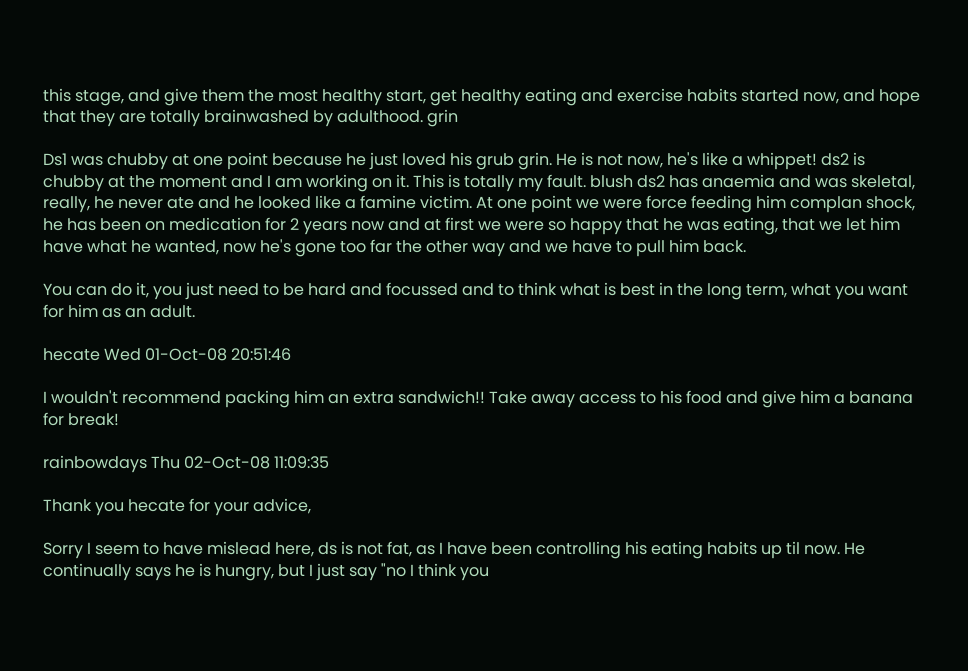this stage, and give them the most healthy start, get healthy eating and exercise habits started now, and hope that they are totally brainwashed by adulthood. grin

Ds1 was chubby at one point because he just loved his grub grin. He is not now, he's like a whippet! ds2 is chubby at the moment and I am working on it. This is totally my fault. blush ds2 has anaemia and was skeletal, really, he never ate and he looked like a famine victim. At one point we were force feeding him complan shock, he has been on medication for 2 years now and at first we were so happy that he was eating, that we let him have what he wanted, now he's gone too far the other way and we have to pull him back.

You can do it, you just need to be hard and focussed and to think what is best in the long term, what you want for him as an adult.

hecate Wed 01-Oct-08 20:51:46

I wouldn't recommend packing him an extra sandwich!! Take away access to his food and give him a banana for break!

rainbowdays Thu 02-Oct-08 11:09:35

Thank you hecate for your advice,

Sorry I seem to have mislead here, ds is not fat, as I have been controlling his eating habits up til now. He continually says he is hungry, but I just say "no I think you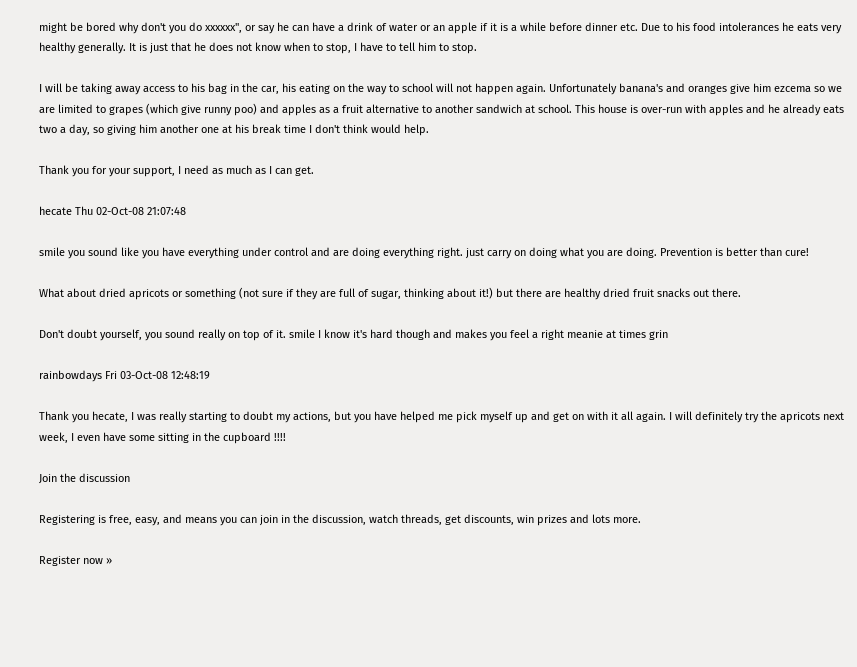might be bored why don't you do xxxxxx", or say he can have a drink of water or an apple if it is a while before dinner etc. Due to his food intolerances he eats very healthy generally. It is just that he does not know when to stop, I have to tell him to stop.

I will be taking away access to his bag in the car, his eating on the way to school will not happen again. Unfortunately banana's and oranges give him ezcema so we are limited to grapes (which give runny poo) and apples as a fruit alternative to another sandwich at school. This house is over-run with apples and he already eats two a day, so giving him another one at his break time I don't think would help.

Thank you for your support, I need as much as I can get.

hecate Thu 02-Oct-08 21:07:48

smile you sound like you have everything under control and are doing everything right. just carry on doing what you are doing. Prevention is better than cure!

What about dried apricots or something (not sure if they are full of sugar, thinking about it!) but there are healthy dried fruit snacks out there.

Don't doubt yourself, you sound really on top of it. smile I know it's hard though and makes you feel a right meanie at times grin

rainbowdays Fri 03-Oct-08 12:48:19

Thank you hecate, I was really starting to doubt my actions, but you have helped me pick myself up and get on with it all again. I will definitely try the apricots next week, I even have some sitting in the cupboard !!!!

Join the discussion

Registering is free, easy, and means you can join in the discussion, watch threads, get discounts, win prizes and lots more.

Register now »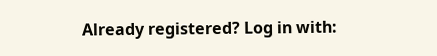Already registered? Log in with: